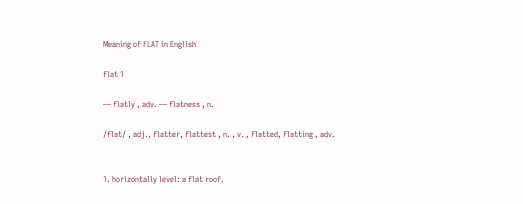Meaning of FLAT in English

flat 1

— flatly , adv. — flatness , n.

/flat/ , adj., flatter, flattest , n. , v. , flatted, flatting , adv.


1. horizontally level: a flat roof.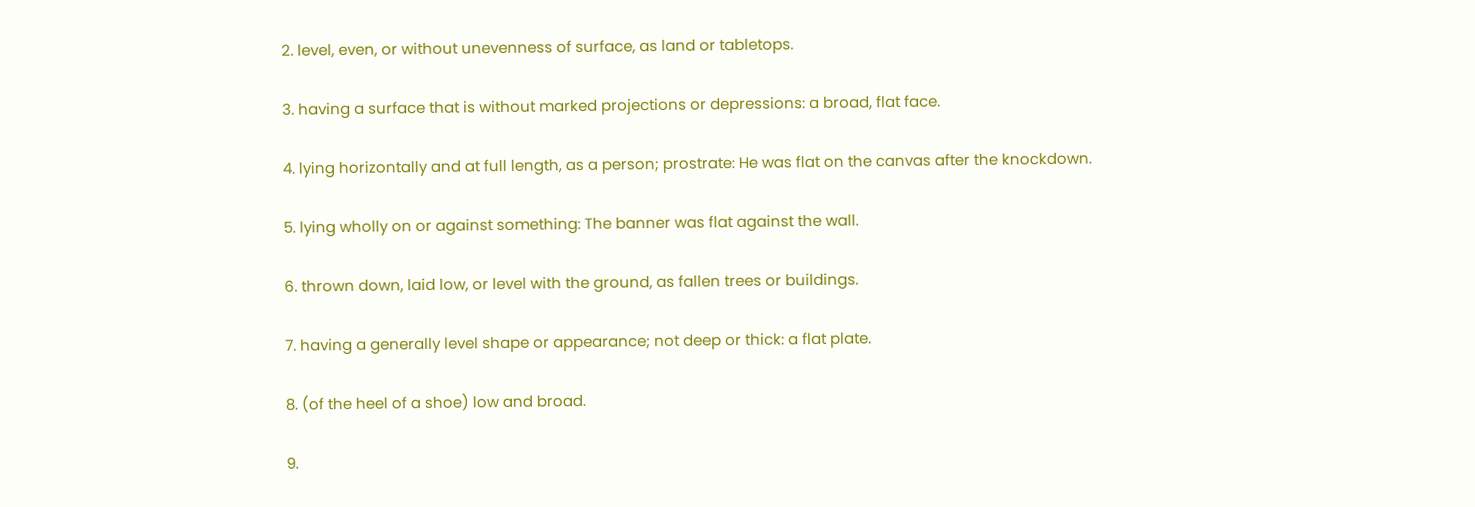2. level, even, or without unevenness of surface, as land or tabletops.

3. having a surface that is without marked projections or depressions: a broad, flat face.

4. lying horizontally and at full length, as a person; prostrate: He was flat on the canvas after the knockdown.

5. lying wholly on or against something: The banner was flat against the wall.

6. thrown down, laid low, or level with the ground, as fallen trees or buildings.

7. having a generally level shape or appearance; not deep or thick: a flat plate.

8. (of the heel of a shoe) low and broad.

9.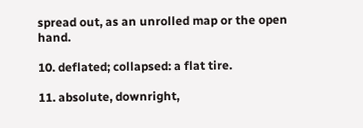spread out, as an unrolled map or the open hand.

10. deflated; collapsed: a flat tire.

11. absolute, downright,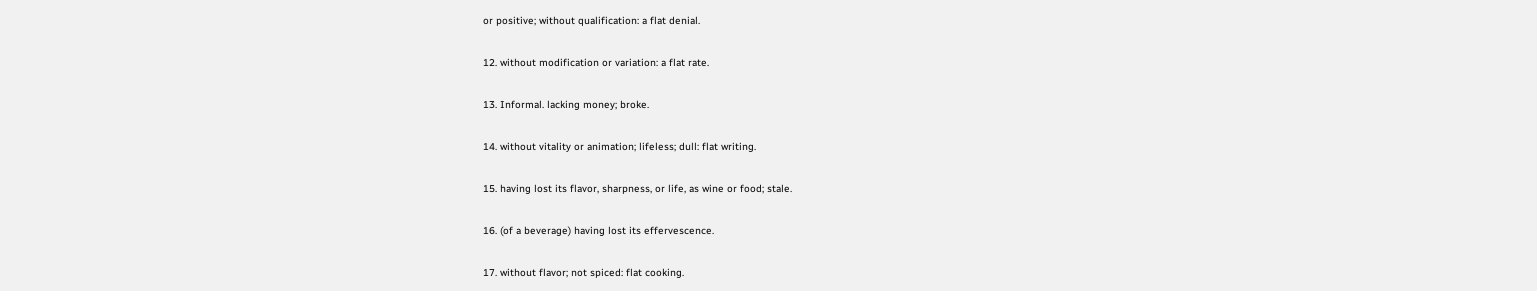or positive; without qualification: a flat denial.

12. without modification or variation: a flat rate.

13. Informal. lacking money; broke.

14. without vitality or animation; lifeless; dull: flat writing.

15. having lost its flavor, sharpness, or life, as wine or food; stale.

16. (of a beverage) having lost its effervescence.

17. without flavor; not spiced: flat cooking.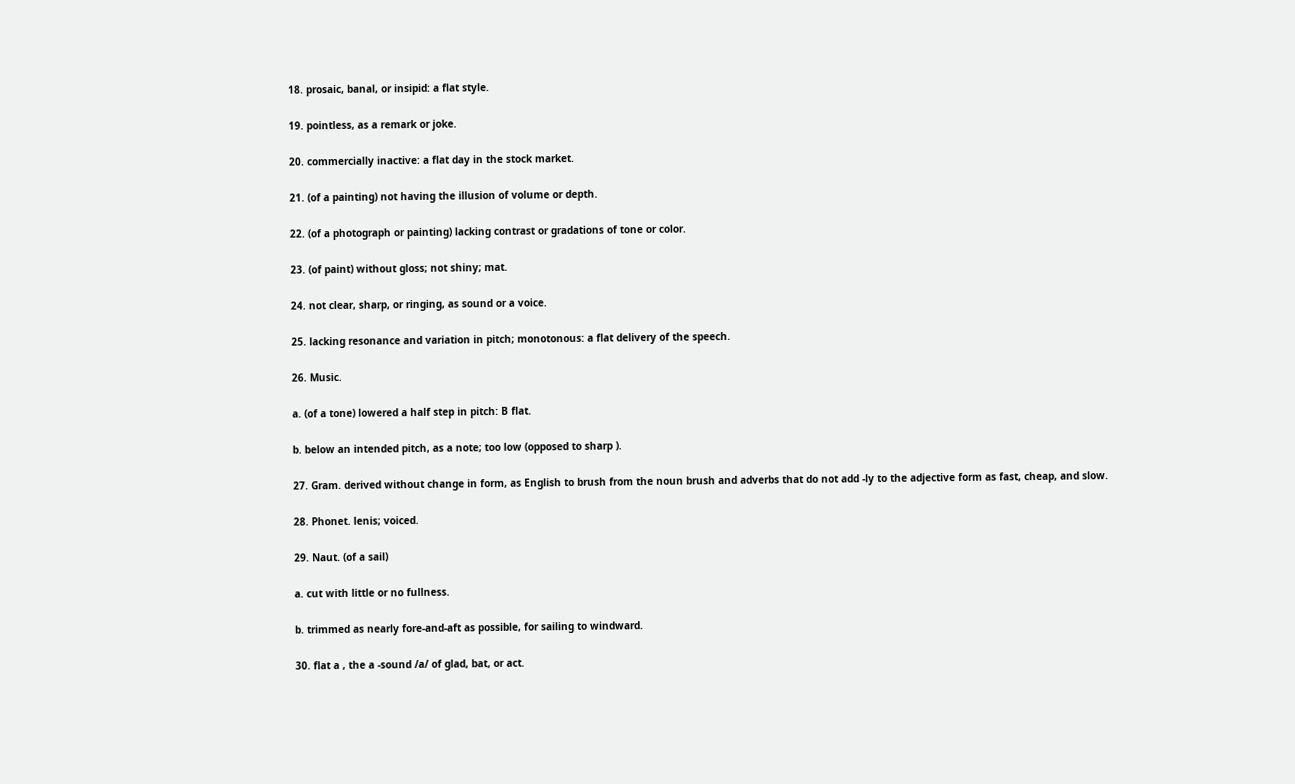18. prosaic, banal, or insipid: a flat style.

19. pointless, as a remark or joke.

20. commercially inactive: a flat day in the stock market.

21. (of a painting) not having the illusion of volume or depth.

22. (of a photograph or painting) lacking contrast or gradations of tone or color.

23. (of paint) without gloss; not shiny; mat.

24. not clear, sharp, or ringing, as sound or a voice.

25. lacking resonance and variation in pitch; monotonous: a flat delivery of the speech.

26. Music.

a. (of a tone) lowered a half step in pitch: B flat.

b. below an intended pitch, as a note; too low (opposed to sharp ).

27. Gram. derived without change in form, as English to brush from the noun brush and adverbs that do not add -ly to the adjective form as fast, cheap, and slow.

28. Phonet. lenis; voiced.

29. Naut. (of a sail)

a. cut with little or no fullness.

b. trimmed as nearly fore-and-aft as possible, for sailing to windward.

30. flat a , the a -sound /a/ of glad, bat, or act.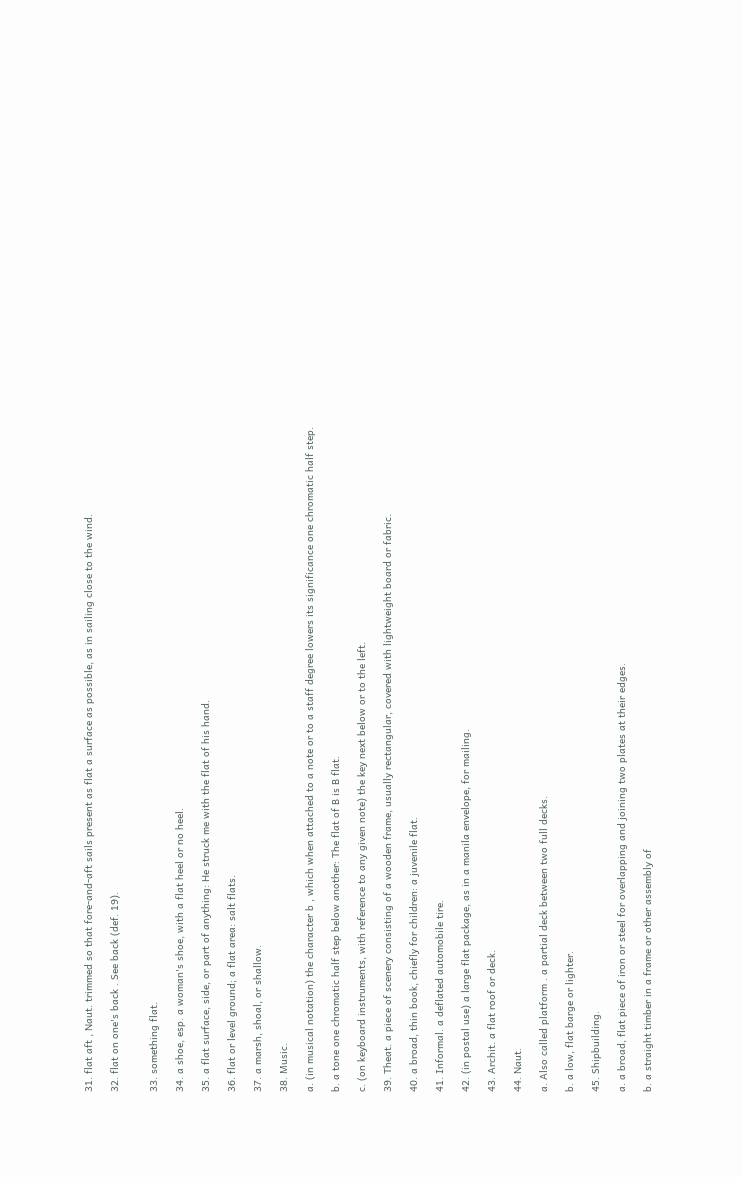31. flat aft , Naut. trimmed so that fore-and-aft sails present as flat a surface as possible, as in sailing close to the wind.

32. flat on one's back . See back (def. 19).


33. something flat.

34. a shoe, esp. a woman's shoe, with a flat heel or no heel.

35. a flat surface, side, or part of anything: He struck me with the flat of his hand.

36. flat or level ground; a flat area: salt flats.

37. a marsh, shoal, or shallow.

38. Music.

a. (in musical notation) the character b , which when attached to a note or to a staff degree lowers its significance one chromatic half step.

b. a tone one chromatic half step below another: The flat of B is B flat.

c. (on keyboard instruments, with reference to any given note) the key next below or to the left.

39. Theat. a piece of scenery consisting of a wooden frame, usually rectangular, covered with lightweight board or fabric.

40. a broad, thin book, chiefly for children: a juvenile flat.

41. Informal. a deflated automobile tire.

42. (in postal use) a large flat package, as in a manila envelope, for mailing.

43. Archit. a flat roof or deck.

44. Naut.

a. Also called platform . a partial deck between two full decks.

b. a low, flat barge or lighter.

45. Shipbuilding.

a. a broad, flat piece of iron or steel for overlapping and joining two plates at their edges.

b. a straight timber in a frame or other assembly of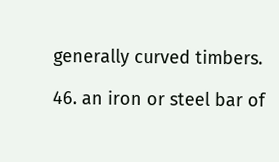generally curved timbers.

46. an iron or steel bar of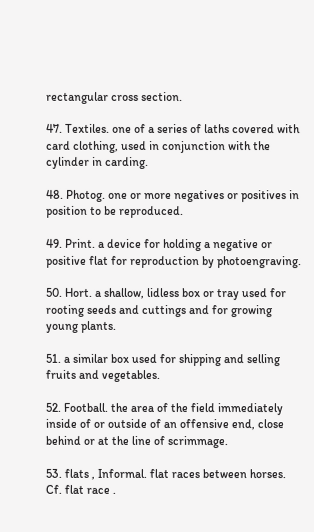rectangular cross section.

47. Textiles. one of a series of laths covered with card clothing, used in conjunction with the cylinder in carding.

48. Photog. one or more negatives or positives in position to be reproduced.

49. Print. a device for holding a negative or positive flat for reproduction by photoengraving.

50. Hort. a shallow, lidless box or tray used for rooting seeds and cuttings and for growing young plants.

51. a similar box used for shipping and selling fruits and vegetables.

52. Football. the area of the field immediately inside of or outside of an offensive end, close behind or at the line of scrimmage.

53. flats , Informal. flat races between horses. Cf. flat race .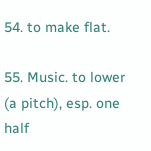54. to make flat.

55. Music. to lower (a pitch), esp. one half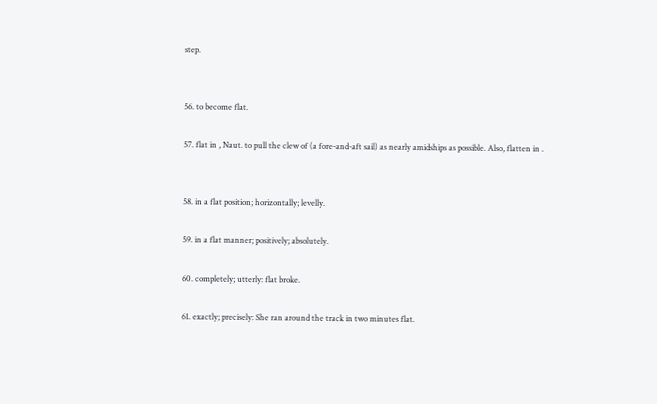step.


56. to become flat.

57. flat in , Naut. to pull the clew of (a fore-and-aft sail) as nearly amidships as possible. Also, flatten in .


58. in a flat position; horizontally; levelly.

59. in a flat manner; positively; absolutely.

60. completely; utterly: flat broke.

61. exactly; precisely: She ran around the track in two minutes flat.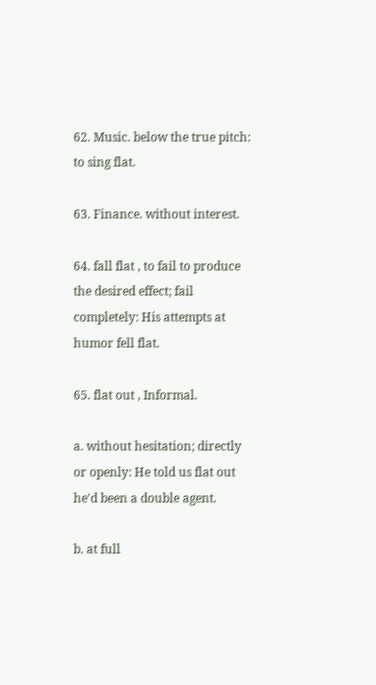62. Music. below the true pitch: to sing flat.

63. Finance. without interest.

64. fall flat , to fail to produce the desired effect; fail completely: His attempts at humor fell flat.

65. flat out , Informal.

a. without hesitation; directly or openly: He told us flat out he'd been a double agent.

b. at full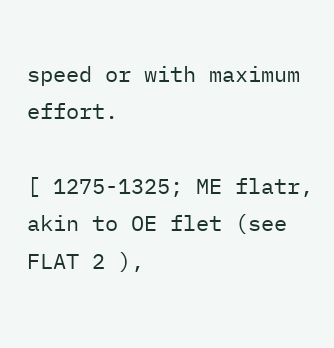speed or with maximum effort.

[ 1275-1325; ME flatr, akin to OE flet (see FLAT 2 ),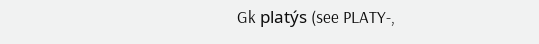Gk platýs (see PLATY-,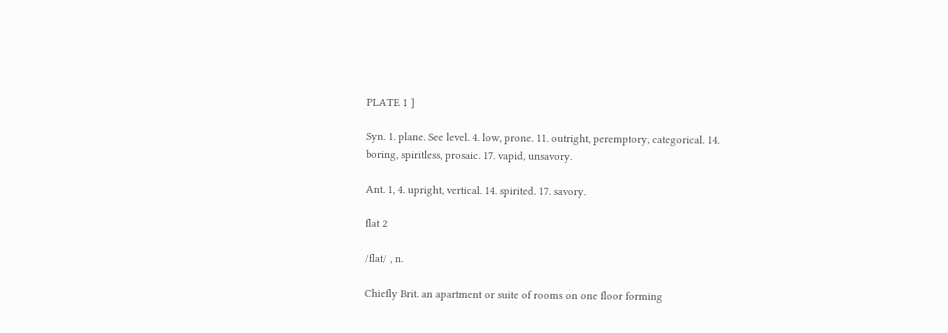PLATE 1 ]

Syn. 1. plane. See level. 4. low, prone. 11. outright, peremptory, categorical. 14. boring, spiritless, prosaic. 17. vapid, unsavory.

Ant. 1, 4. upright, vertical. 14. spirited. 17. savory.

flat 2

/flat/ , n.

Chiefly Brit. an apartment or suite of rooms on one floor forming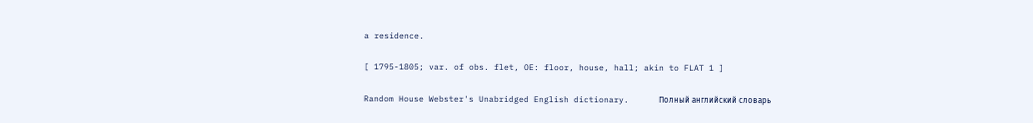a residence.

[ 1795-1805; var. of obs. flet, OE: floor, house, hall; akin to FLAT 1 ]

Random House Webster's Unabridged English dictionary.      Полный английский словарь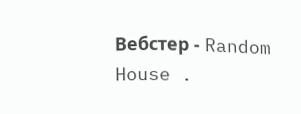Вебстер - Random House .